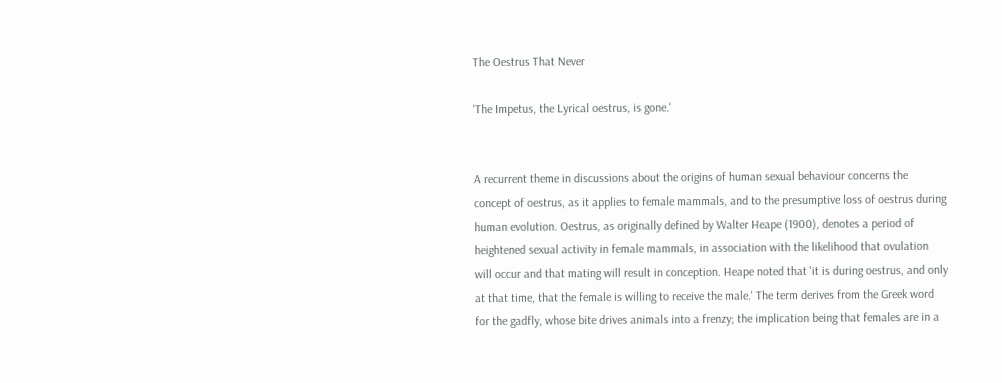The Oestrus That Never

'The Impetus, the Lyrical oestrus, is gone.'


A recurrent theme in discussions about the origins of human sexual behaviour concerns the concept of oestrus, as it applies to female mammals, and to the presumptive loss of oestrus during human evolution. Oestrus, as originally defined by Walter Heape (1900), denotes a period of heightened sexual activity in female mammals, in association with the likelihood that ovulation will occur and that mating will result in conception. Heape noted that 'it is during oestrus, and only at that time, that the female is willing to receive the male.' The term derives from the Greek word for the gadfly, whose bite drives animals into a frenzy; the implication being that females are in a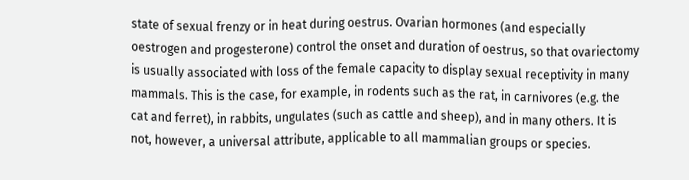state of sexual frenzy or in heat during oestrus. Ovarian hormones (and especially oestrogen and progesterone) control the onset and duration of oestrus, so that ovariectomy is usually associated with loss of the female capacity to display sexual receptivity in many mammals. This is the case, for example, in rodents such as the rat, in carnivores (e.g. the cat and ferret), in rabbits, ungulates (such as cattle and sheep), and in many others. It is not, however, a universal attribute, applicable to all mammalian groups or species.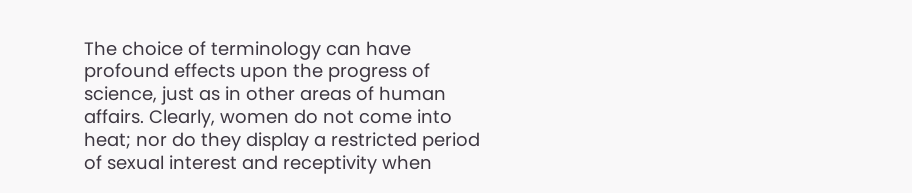The choice of terminology can have profound effects upon the progress of science, just as in other areas of human affairs. Clearly, women do not come into heat; nor do they display a restricted period of sexual interest and receptivity when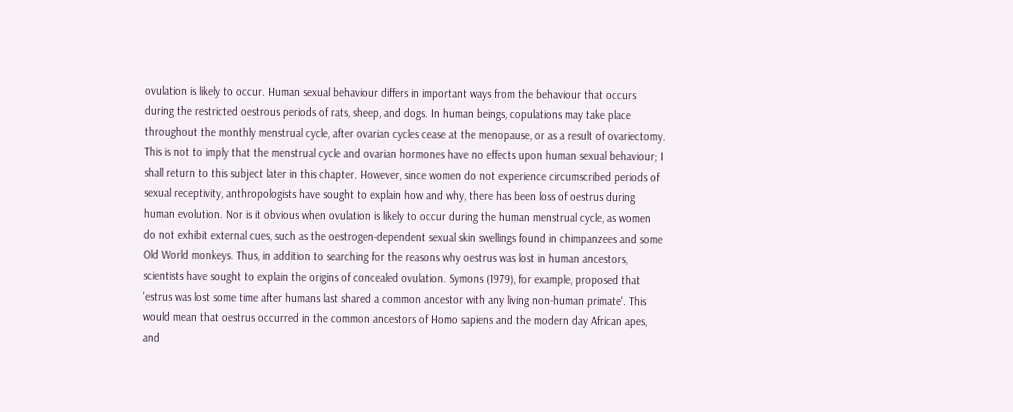ovulation is likely to occur. Human sexual behaviour differs in important ways from the behaviour that occurs during the restricted oestrous periods of rats, sheep, and dogs. In human beings, copulations may take place throughout the monthly menstrual cycle, after ovarian cycles cease at the menopause, or as a result of ovariectomy. This is not to imply that the menstrual cycle and ovarian hormones have no effects upon human sexual behaviour; I shall return to this subject later in this chapter. However, since women do not experience circumscribed periods of sexual receptivity, anthropologists have sought to explain how and why, there has been loss of oestrus during human evolution. Nor is it obvious when ovulation is likely to occur during the human menstrual cycle, as women do not exhibit external cues, such as the oestrogen-dependent sexual skin swellings found in chimpanzees and some Old World monkeys. Thus, in addition to searching for the reasons why oestrus was lost in human ancestors, scientists have sought to explain the origins of concealed ovulation. Symons (1979), for example, proposed that 'estrus was lost some time after humans last shared a common ancestor with any living non-human primate'. This would mean that oestrus occurred in the common ancestors of Homo sapiens and the modern day African apes, and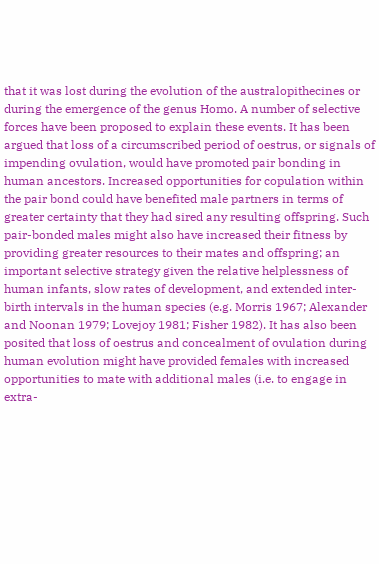that it was lost during the evolution of the australopithecines or during the emergence of the genus Homo. A number of selective forces have been proposed to explain these events. It has been argued that loss of a circumscribed period of oestrus, or signals of impending ovulation, would have promoted pair bonding in human ancestors. Increased opportunities for copulation within the pair bond could have benefited male partners in terms of greater certainty that they had sired any resulting offspring. Such pair-bonded males might also have increased their fitness by providing greater resources to their mates and offspring; an important selective strategy given the relative helplessness of human infants, slow rates of development, and extended inter-birth intervals in the human species (e.g. Morris 1967; Alexander and Noonan 1979; Lovejoy 1981; Fisher 1982). It has also been posited that loss of oestrus and concealment of ovulation during human evolution might have provided females with increased opportunities to mate with additional males (i.e. to engage in extra-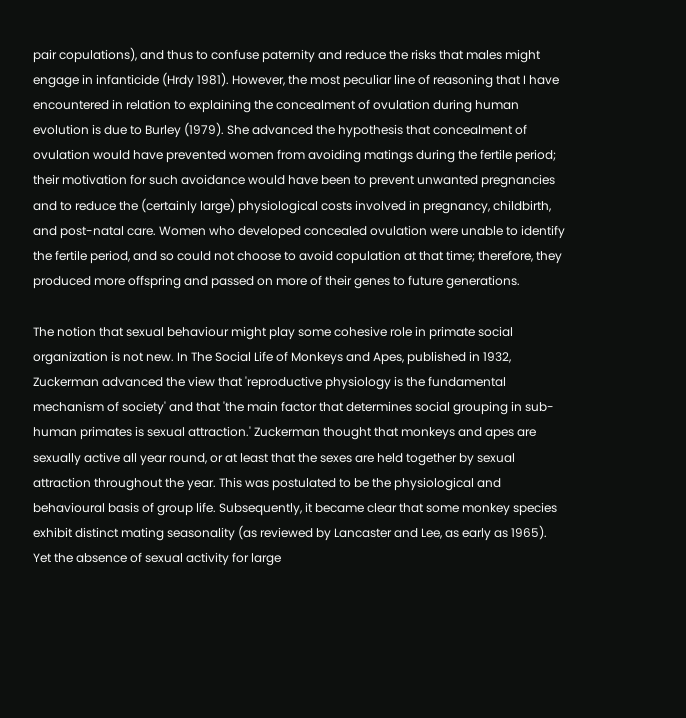pair copulations), and thus to confuse paternity and reduce the risks that males might engage in infanticide (Hrdy 1981). However, the most peculiar line of reasoning that I have encountered in relation to explaining the concealment of ovulation during human evolution is due to Burley (1979). She advanced the hypothesis that concealment of ovulation would have prevented women from avoiding matings during the fertile period; their motivation for such avoidance would have been to prevent unwanted pregnancies and to reduce the (certainly large) physiological costs involved in pregnancy, childbirth, and post-natal care. Women who developed concealed ovulation were unable to identify the fertile period, and so could not choose to avoid copulation at that time; therefore, they produced more offspring and passed on more of their genes to future generations.

The notion that sexual behaviour might play some cohesive role in primate social organization is not new. In The Social Life of Monkeys and Apes, published in 1932, Zuckerman advanced the view that 'reproductive physiology is the fundamental mechanism of society' and that 'the main factor that determines social grouping in sub-human primates is sexual attraction.' Zuckerman thought that monkeys and apes are sexually active all year round, or at least that the sexes are held together by sexual attraction throughout the year. This was postulated to be the physiological and behavioural basis of group life. Subsequently, it became clear that some monkey species exhibit distinct mating seasonality (as reviewed by Lancaster and Lee, as early as 1965). Yet the absence of sexual activity for large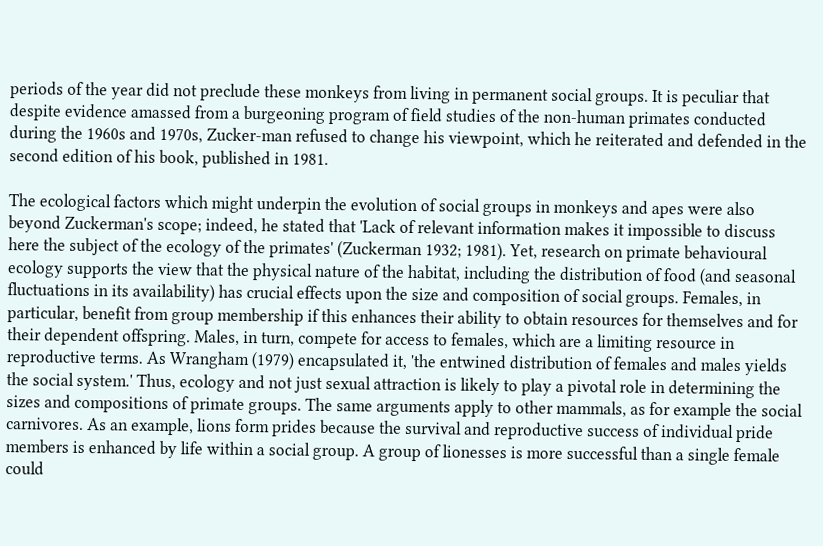periods of the year did not preclude these monkeys from living in permanent social groups. It is peculiar that despite evidence amassed from a burgeoning program of field studies of the non-human primates conducted during the 1960s and 1970s, Zucker-man refused to change his viewpoint, which he reiterated and defended in the second edition of his book, published in 1981.

The ecological factors which might underpin the evolution of social groups in monkeys and apes were also beyond Zuckerman's scope; indeed, he stated that 'Lack of relevant information makes it impossible to discuss here the subject of the ecology of the primates' (Zuckerman 1932; 1981). Yet, research on primate behavioural ecology supports the view that the physical nature of the habitat, including the distribution of food (and seasonal fluctuations in its availability) has crucial effects upon the size and composition of social groups. Females, in particular, benefit from group membership if this enhances their ability to obtain resources for themselves and for their dependent offspring. Males, in turn, compete for access to females, which are a limiting resource in reproductive terms. As Wrangham (1979) encapsulated it, 'the entwined distribution of females and males yields the social system.' Thus, ecology and not just sexual attraction is likely to play a pivotal role in determining the sizes and compositions of primate groups. The same arguments apply to other mammals, as for example the social carnivores. As an example, lions form prides because the survival and reproductive success of individual pride members is enhanced by life within a social group. A group of lionesses is more successful than a single female could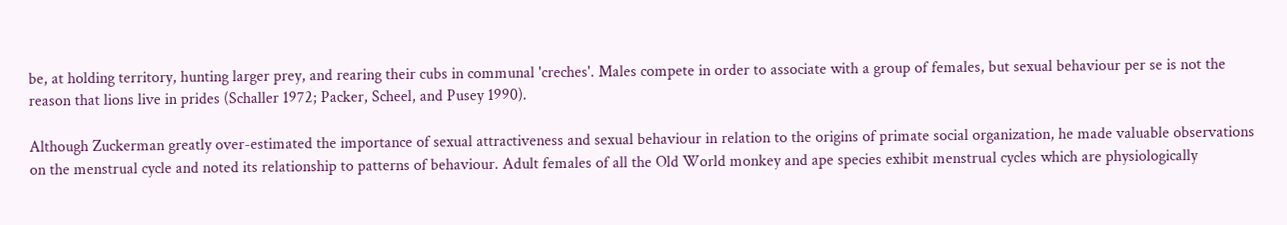be, at holding territory, hunting larger prey, and rearing their cubs in communal 'creches'. Males compete in order to associate with a group of females, but sexual behaviour per se is not the reason that lions live in prides (Schaller 1972; Packer, Scheel, and Pusey 1990).

Although Zuckerman greatly over-estimated the importance of sexual attractiveness and sexual behaviour in relation to the origins of primate social organization, he made valuable observations on the menstrual cycle and noted its relationship to patterns of behaviour. Adult females of all the Old World monkey and ape species exhibit menstrual cycles which are physiologically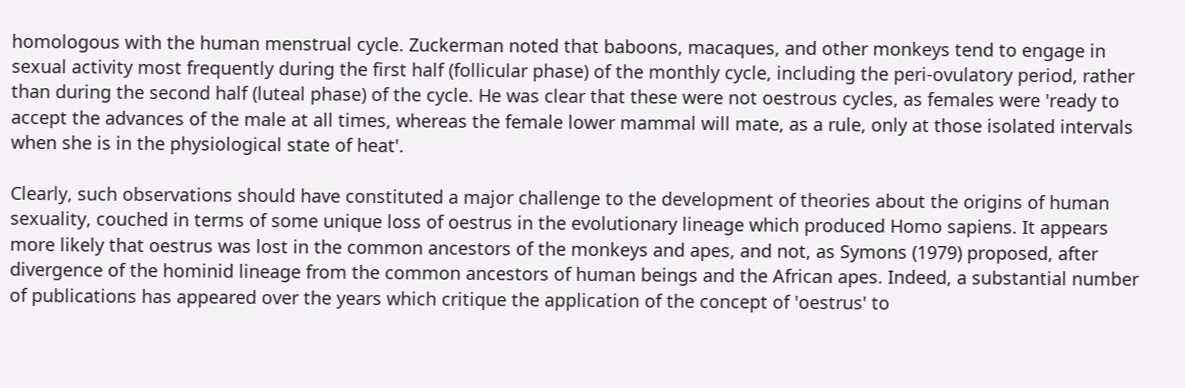homologous with the human menstrual cycle. Zuckerman noted that baboons, macaques, and other monkeys tend to engage in sexual activity most frequently during the first half (follicular phase) of the monthly cycle, including the peri-ovulatory period, rather than during the second half (luteal phase) of the cycle. He was clear that these were not oestrous cycles, as females were 'ready to accept the advances of the male at all times, whereas the female lower mammal will mate, as a rule, only at those isolated intervals when she is in the physiological state of heat'.

Clearly, such observations should have constituted a major challenge to the development of theories about the origins of human sexuality, couched in terms of some unique loss of oestrus in the evolutionary lineage which produced Homo sapiens. It appears more likely that oestrus was lost in the common ancestors of the monkeys and apes, and not, as Symons (1979) proposed, after divergence of the hominid lineage from the common ancestors of human beings and the African apes. Indeed, a substantial number of publications has appeared over the years which critique the application of the concept of 'oestrus' to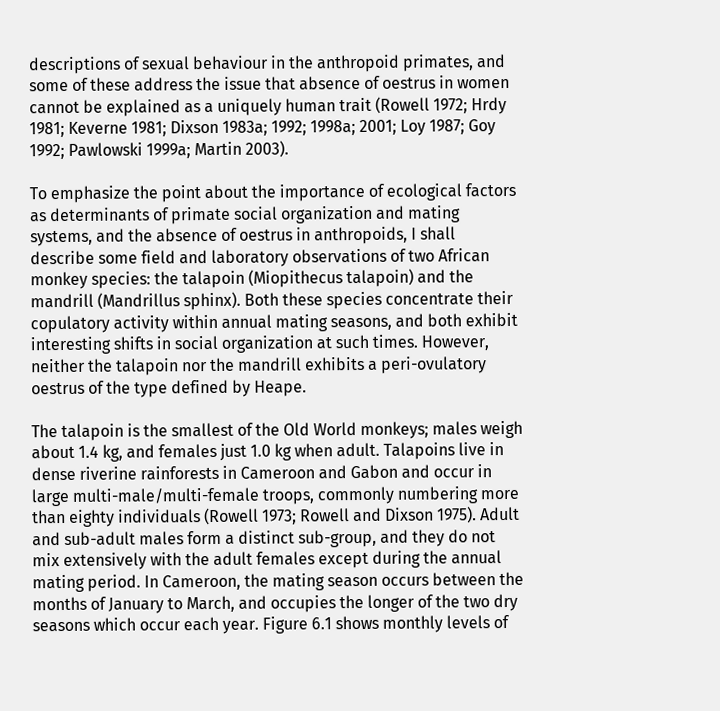descriptions of sexual behaviour in the anthropoid primates, and some of these address the issue that absence of oestrus in women cannot be explained as a uniquely human trait (Rowell 1972; Hrdy 1981; Keverne 1981; Dixson 1983a; 1992; 1998a; 2001; Loy 1987; Goy 1992; Pawlowski 1999a; Martin 2003).

To emphasize the point about the importance of ecological factors as determinants of primate social organization and mating systems, and the absence of oestrus in anthropoids, I shall describe some field and laboratory observations of two African monkey species: the talapoin (Miopithecus talapoin) and the mandrill (Mandrillus sphinx). Both these species concentrate their copulatory activity within annual mating seasons, and both exhibit interesting shifts in social organization at such times. However, neither the talapoin nor the mandrill exhibits a peri-ovulatory oestrus of the type defined by Heape.

The talapoin is the smallest of the Old World monkeys; males weigh about 1.4 kg, and females just 1.0 kg when adult. Talapoins live in dense riverine rainforests in Cameroon and Gabon and occur in large multi-male/multi-female troops, commonly numbering more than eighty individuals (Rowell 1973; Rowell and Dixson 1975). Adult and sub-adult males form a distinct sub-group, and they do not mix extensively with the adult females except during the annual mating period. In Cameroon, the mating season occurs between the months of January to March, and occupies the longer of the two dry seasons which occur each year. Figure 6.1 shows monthly levels of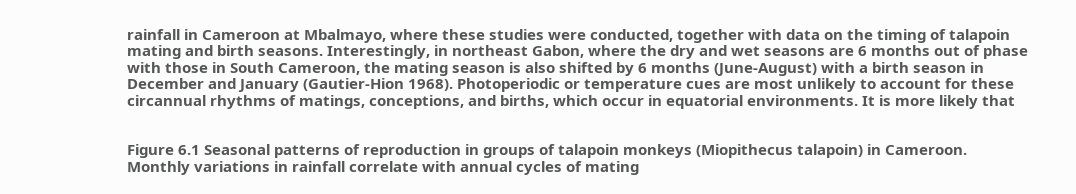rainfall in Cameroon at Mbalmayo, where these studies were conducted, together with data on the timing of talapoin mating and birth seasons. Interestingly, in northeast Gabon, where the dry and wet seasons are 6 months out of phase with those in South Cameroon, the mating season is also shifted by 6 months (June-August) with a birth season in December and January (Gautier-Hion 1968). Photoperiodic or temperature cues are most unlikely to account for these circannual rhythms of matings, conceptions, and births, which occur in equatorial environments. It is more likely that


Figure 6.1 Seasonal patterns of reproduction in groups of talapoin monkeys (Miopithecus talapoin) in Cameroon. Monthly variations in rainfall correlate with annual cycles of mating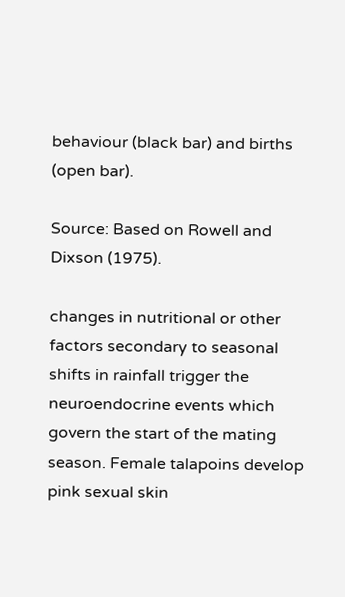behaviour (black bar) and births (open bar).

Source: Based on Rowell and Dixson (1975).

changes in nutritional or other factors secondary to seasonal shifts in rainfall trigger the neuroendocrine events which govern the start of the mating season. Female talapoins develop pink sexual skin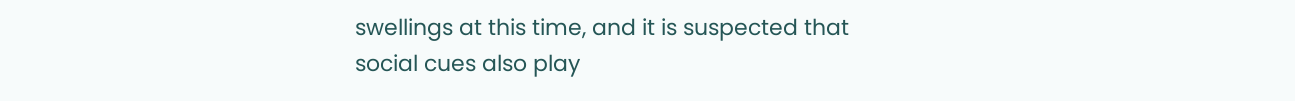swellings at this time, and it is suspected that social cues also play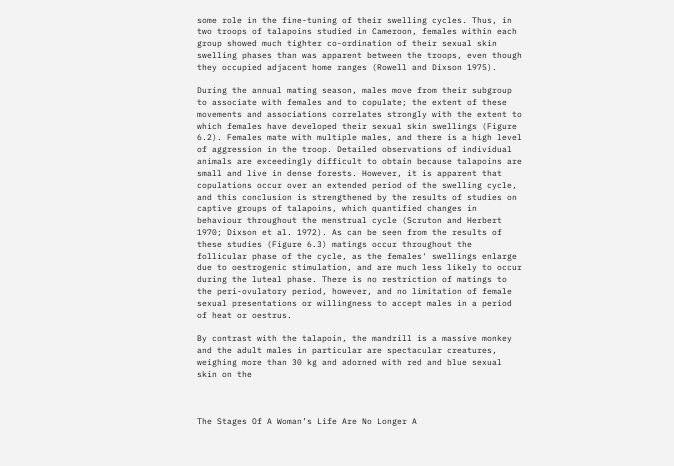some role in the fine-tuning of their swelling cycles. Thus, in two troops of talapoins studied in Cameroon, females within each group showed much tighter co-ordination of their sexual skin swelling phases than was apparent between the troops, even though they occupied adjacent home ranges (Rowell and Dixson 1975).

During the annual mating season, males move from their subgroup to associate with females and to copulate; the extent of these movements and associations correlates strongly with the extent to which females have developed their sexual skin swellings (Figure 6.2). Females mate with multiple males, and there is a high level of aggression in the troop. Detailed observations of individual animals are exceedingly difficult to obtain because talapoins are small and live in dense forests. However, it is apparent that copulations occur over an extended period of the swelling cycle, and this conclusion is strengthened by the results of studies on captive groups of talapoins, which quantified changes in behaviour throughout the menstrual cycle (Scruton and Herbert 1970; Dixson et al. 1972). As can be seen from the results of these studies (Figure 6.3) matings occur throughout the follicular phase of the cycle, as the females' swellings enlarge due to oestrogenic stimulation, and are much less likely to occur during the luteal phase. There is no restriction of matings to the peri-ovulatory period, however, and no limitation of female sexual presentations or willingness to accept males in a period of heat or oestrus.

By contrast with the talapoin, the mandrill is a massive monkey and the adult males in particular are spectacular creatures, weighing more than 30 kg and adorned with red and blue sexual skin on the



The Stages Of A Woman’s Life Are No Longer A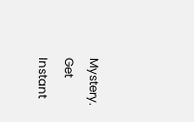Mystery. Get Instant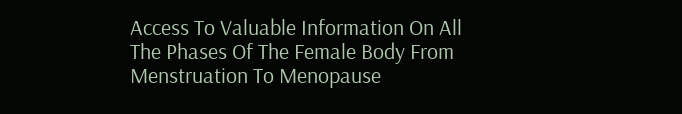Access To Valuable Information On All The Phases Of The Female Body From Menstruation To Menopause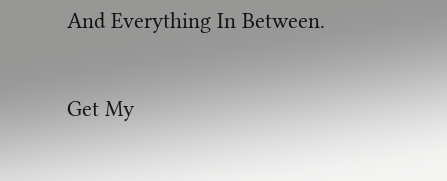And Everything In Between.

Get My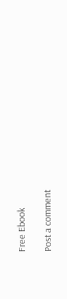Free Ebook

Post a comment